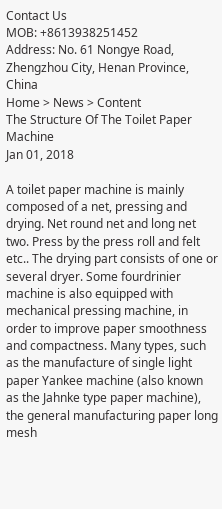Contact Us
MOB: +8613938251452
Address: No. 61 Nongye Road, Zhengzhou City, Henan Province, China
Home > News > Content
The Structure Of The Toilet Paper Machine
Jan 01, 2018

A toilet paper machine is mainly composed of a net, pressing and drying. Net round net and long net two. Press by the press roll and felt etc.. The drying part consists of one or several dryer. Some fourdrinier machine is also equipped with mechanical pressing machine, in order to improve paper smoothness and compactness. Many types, such as the manufacture of single light paper Yankee machine (also known as the Jahnke type paper machine), the general manufacturing paper long mesh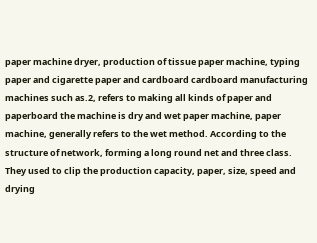paper machine dryer, production of tissue paper machine, typing paper and cigarette paper and cardboard cardboard manufacturing machines such as.2, refers to making all kinds of paper and paperboard the machine is dry and wet paper machine, paper machine, generally refers to the wet method. According to the structure of network, forming a long round net and three class. They used to clip the production capacity, paper, size, speed and drying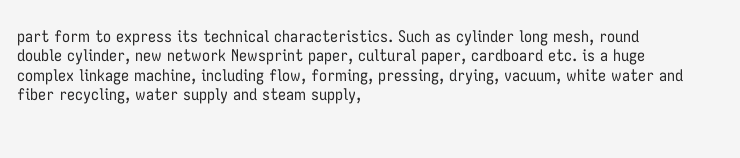part form to express its technical characteristics. Such as cylinder long mesh, round double cylinder, new network Newsprint paper, cultural paper, cardboard etc. is a huge complex linkage machine, including flow, forming, pressing, drying, vacuum, white water and fiber recycling, water supply and steam supply,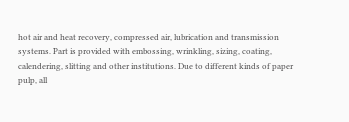hot air and heat recovery, compressed air, lubrication and transmission systems. Part is provided with embossing, wrinkling, sizing, coating, calendering, slitting and other institutions. Due to different kinds of paper pulp, all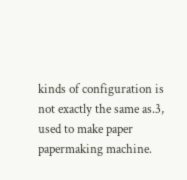kinds of configuration is not exactly the same as.3, used to make paper papermaking machine.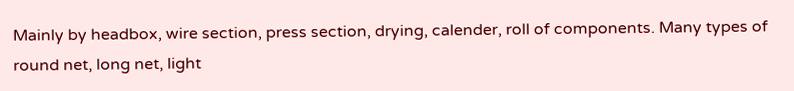Mainly by headbox, wire section, press section, drying, calender, roll of components. Many types of round net, long net, light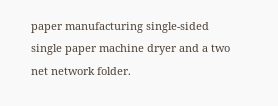paper manufacturing single-sided single paper machine dryer and a two net network folder.